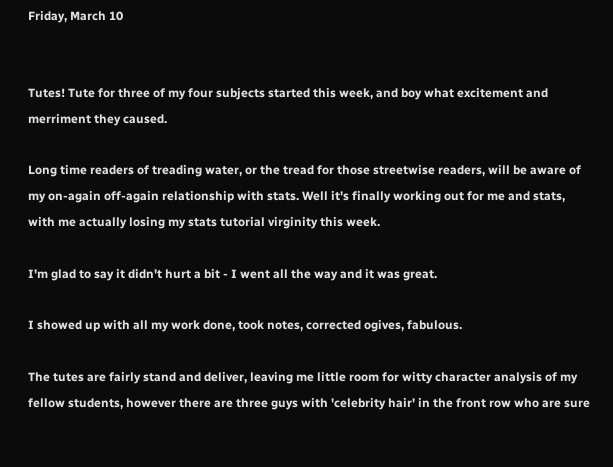Friday, March 10


Tutes! Tute for three of my four subjects started this week, and boy what excitement and merriment they caused.

Long time readers of treading water, or the tread for those streetwise readers, will be aware of my on-again off-again relationship with stats. Well it's finally working out for me and stats, with me actually losing my stats tutorial virginity this week.

I'm glad to say it didn't hurt a bit - I went all the way and it was great.

I showed up with all my work done, took notes, corrected ogives, fabulous.

The tutes are fairly stand and deliver, leaving me little room for witty character analysis of my fellow students, however there are three guys with 'celebrity hair' in the front row who are sure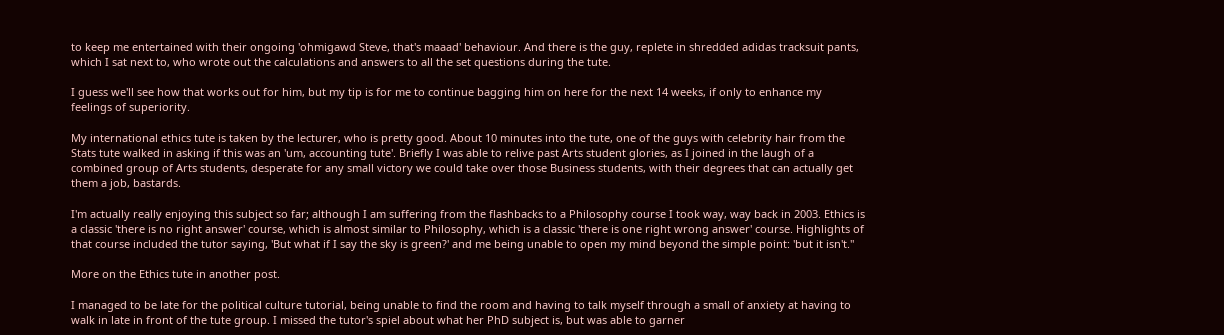to keep me entertained with their ongoing 'ohmigawd Steve, that's maaad' behaviour. And there is the guy, replete in shredded adidas tracksuit pants, which I sat next to, who wrote out the calculations and answers to all the set questions during the tute.

I guess we'll see how that works out for him, but my tip is for me to continue bagging him on here for the next 14 weeks, if only to enhance my feelings of superiority.

My international ethics tute is taken by the lecturer, who is pretty good. About 10 minutes into the tute, one of the guys with celebrity hair from the Stats tute walked in asking if this was an 'um, accounting tute'. Briefly I was able to relive past Arts student glories, as I joined in the laugh of a combined group of Arts students, desperate for any small victory we could take over those Business students, with their degrees that can actually get them a job, bastards.

I'm actually really enjoying this subject so far; although I am suffering from the flashbacks to a Philosophy course I took way, way back in 2003. Ethics is a classic 'there is no right answer' course, which is almost similar to Philosophy, which is a classic 'there is one right wrong answer' course. Highlights of that course included the tutor saying, 'But what if I say the sky is green?' and me being unable to open my mind beyond the simple point: 'but it isn't."

More on the Ethics tute in another post.

I managed to be late for the political culture tutorial, being unable to find the room and having to talk myself through a small of anxiety at having to walk in late in front of the tute group. I missed the tutor's spiel about what her PhD subject is, but was able to garner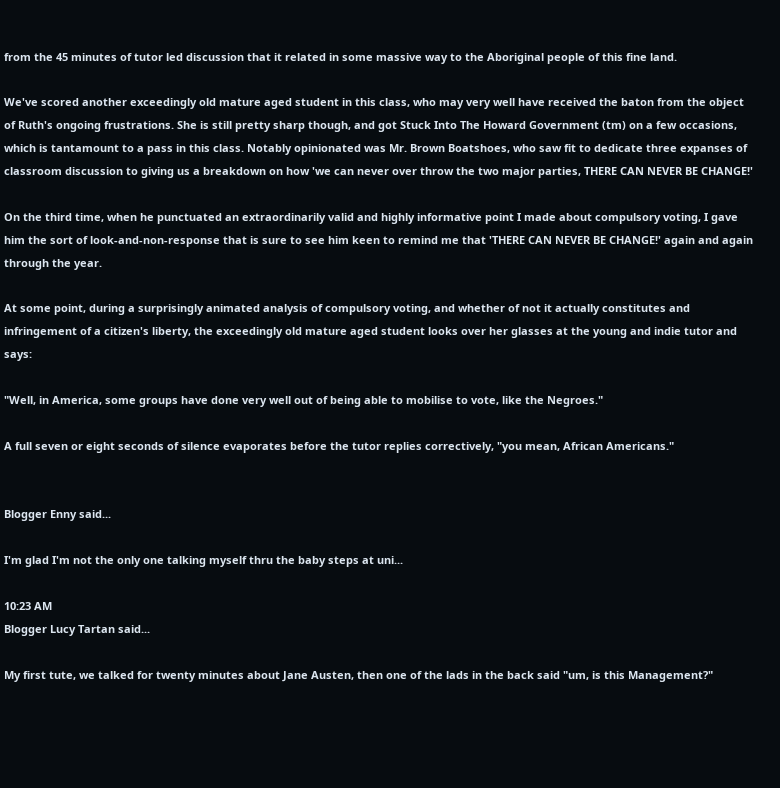from the 45 minutes of tutor led discussion that it related in some massive way to the Aboriginal people of this fine land.

We've scored another exceedingly old mature aged student in this class, who may very well have received the baton from the object of Ruth's ongoing frustrations. She is still pretty sharp though, and got Stuck Into The Howard Government (tm) on a few occasions, which is tantamount to a pass in this class. Notably opinionated was Mr. Brown Boatshoes, who saw fit to dedicate three expanses of classroom discussion to giving us a breakdown on how 'we can never over throw the two major parties, THERE CAN NEVER BE CHANGE!'

On the third time, when he punctuated an extraordinarily valid and highly informative point I made about compulsory voting, I gave him the sort of look-and-non-response that is sure to see him keen to remind me that 'THERE CAN NEVER BE CHANGE!' again and again through the year.

At some point, during a surprisingly animated analysis of compulsory voting, and whether of not it actually constitutes and infringement of a citizen's liberty, the exceedingly old mature aged student looks over her glasses at the young and indie tutor and says:

"Well, in America, some groups have done very well out of being able to mobilise to vote, like the Negroes."

A full seven or eight seconds of silence evaporates before the tutor replies correctively, "you mean, African Americans."


Blogger Enny said...

I'm glad I'm not the only one talking myself thru the baby steps at uni...

10:23 AM
Blogger Lucy Tartan said...

My first tute, we talked for twenty minutes about Jane Austen, then one of the lads in the back said "um, is this Management?"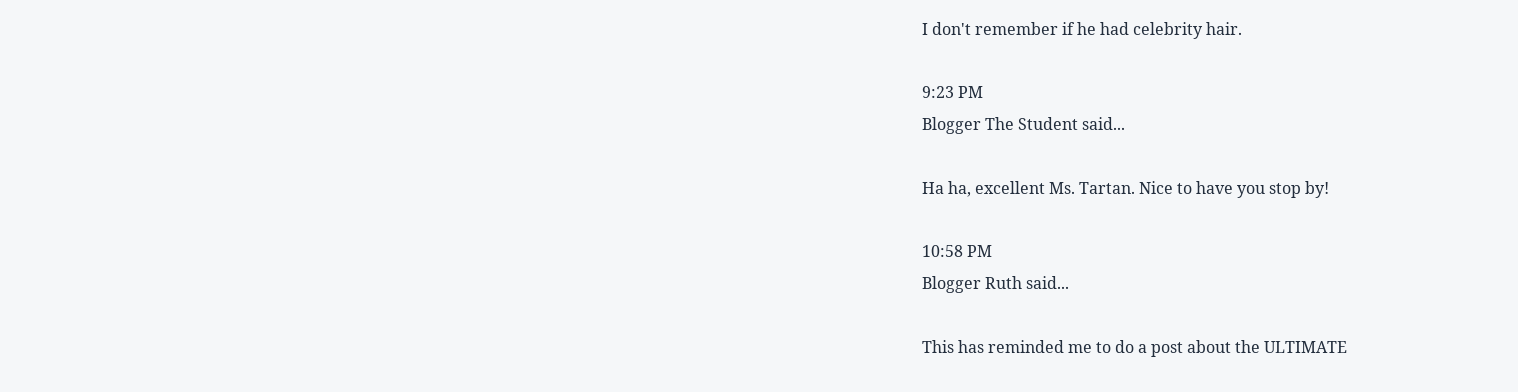I don't remember if he had celebrity hair.

9:23 PM
Blogger The Student said...

Ha ha, excellent Ms. Tartan. Nice to have you stop by!

10:58 PM
Blogger Ruth said...

This has reminded me to do a post about the ULTIMATE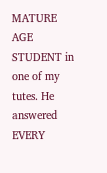MATURE AGE STUDENT in one of my tutes. He answered EVERY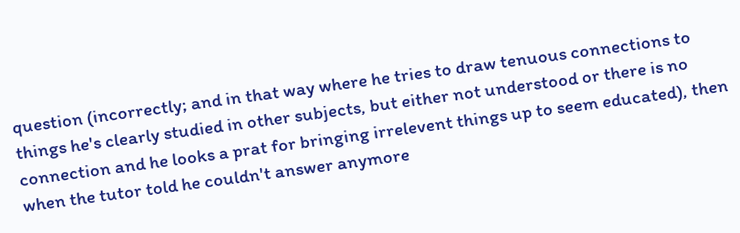question (incorrectly; and in that way where he tries to draw tenuous connections to things he's clearly studied in other subjects, but either not understood or there is no connection and he looks a prat for bringing irrelevent things up to seem educated), then when the tutor told he couldn't answer anymore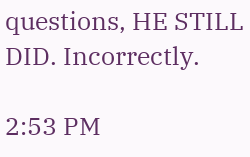questions, HE STILL DID. Incorrectly.

2:53 PM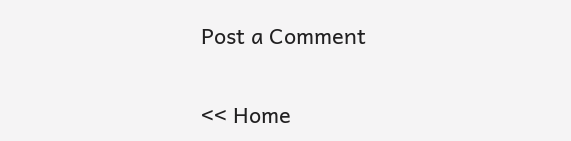Post a Comment

<< Home